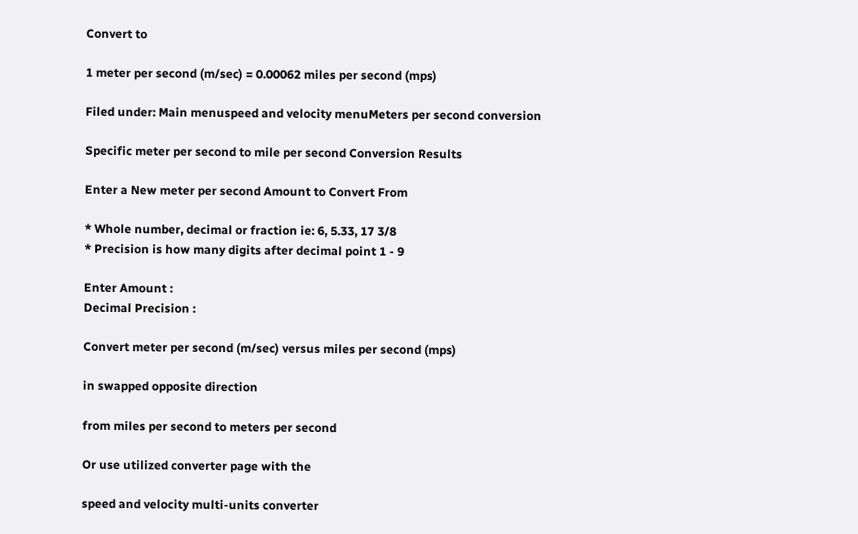Convert to

1 meter per second (m/sec) = 0.00062 miles per second (mps)

Filed under: Main menuspeed and velocity menuMeters per second conversion

Specific meter per second to mile per second Conversion Results

Enter a New meter per second Amount to Convert From

* Whole number, decimal or fraction ie: 6, 5.33, 17 3/8
* Precision is how many digits after decimal point 1 - 9

Enter Amount :
Decimal Precision :

Convert meter per second (m/sec) versus miles per second (mps)

in swapped opposite direction

from miles per second to meters per second

Or use utilized converter page with the

speed and velocity multi-units converter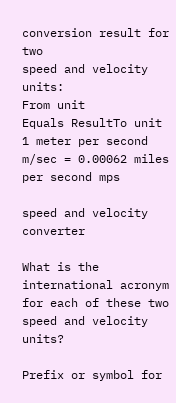conversion result for two
speed and velocity units:
From unit
Equals ResultTo unit
1 meter per second m/sec = 0.00062 miles per second mps

speed and velocity converter

What is the international acronym for each of these two speed and velocity units?

Prefix or symbol for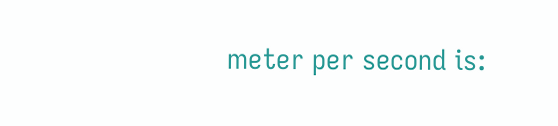meter per second is: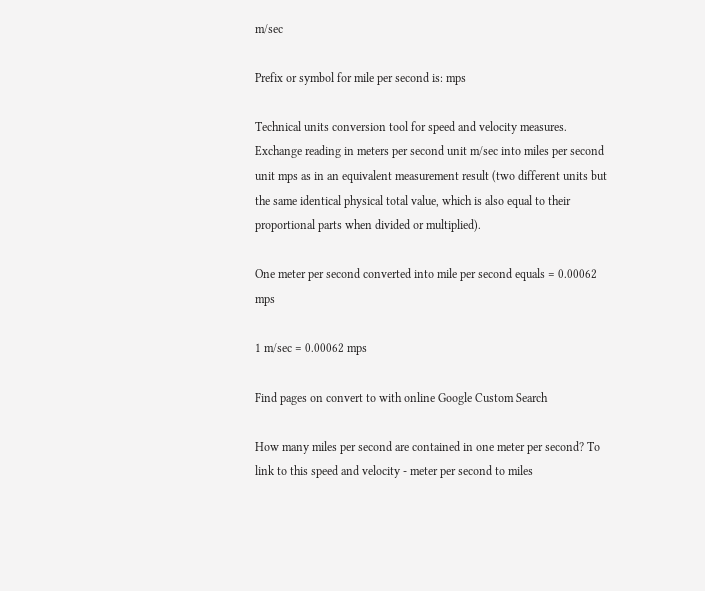m/sec

Prefix or symbol for mile per second is: mps

Technical units conversion tool for speed and velocity measures. Exchange reading in meters per second unit m/sec into miles per second unit mps as in an equivalent measurement result (two different units but the same identical physical total value, which is also equal to their proportional parts when divided or multiplied).

One meter per second converted into mile per second equals = 0.00062 mps

1 m/sec = 0.00062 mps

Find pages on convert to with online Google Custom Search

How many miles per second are contained in one meter per second? To link to this speed and velocity - meter per second to miles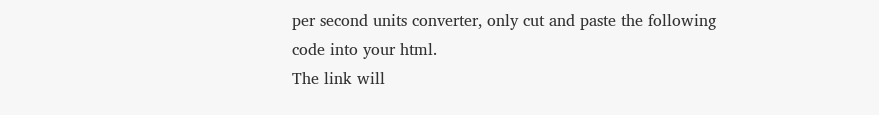per second units converter, only cut and paste the following code into your html.
The link will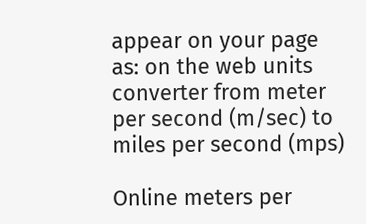appear on your page as: on the web units converter from meter per second (m/sec) to miles per second (mps)

Online meters per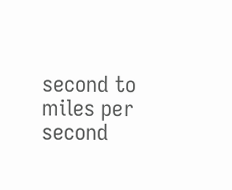second to miles per second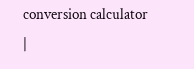conversion calculator |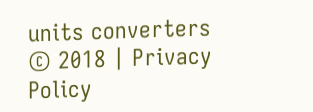units converters © 2018 | Privacy Policy